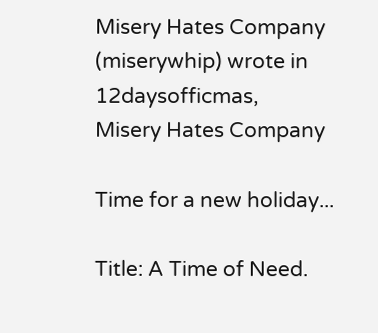Misery Hates Company (miserywhip) wrote in 12daysofficmas,
Misery Hates Company

Time for a new holiday...

Title: A Time of Need.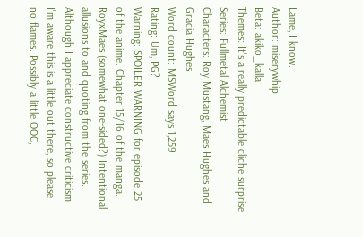Lame, I know.
Author: miserywhip
Beta: akiko_kalla
Themes: It's a really predictable cliche surprise
Series: Fullmetal Alchemist
Characters: Roy Mustang, Maes Hughes and Gracia Hughes
Word count: MSWord says 1,259
Rating: Um, PG?
Warning: SPOILER WARNING for episode 25 of the anime. Chapter 15/16 of the manga. RoyxMaes (somewhat one-sided?) Intentional allusions to and quoting from the series. Although I appreciate constructive criticism I'm aware this is a little out there, so please no flames. Possibly a little OOC,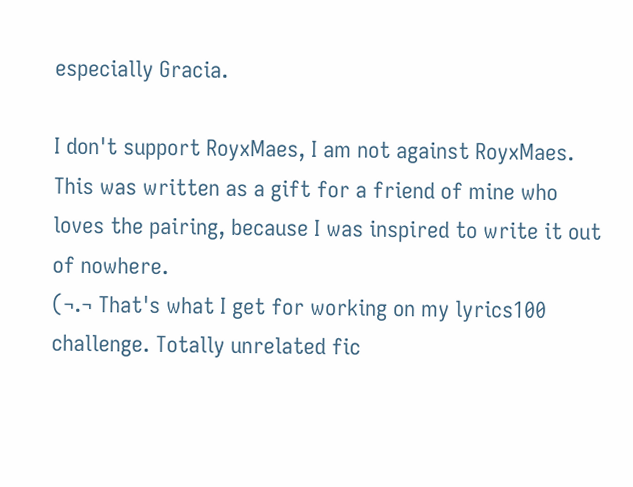especially Gracia.

I don't support RoyxMaes, I am not against RoyxMaes.
This was written as a gift for a friend of mine who loves the pairing, because I was inspired to write it out of nowhere.
(¬.¬ That's what I get for working on my lyrics100 challenge. Totally unrelated fic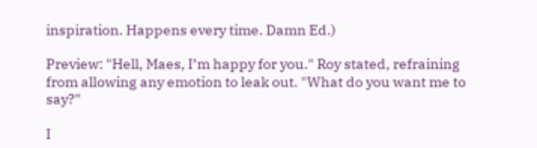inspiration. Happens every time. Damn Ed.)

Preview: "Hell, Maes, I’m happy for you." Roy stated, refraining from allowing any emotion to leak out. "What do you want me to say?"

I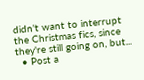didn't want to interrupt the Christmas fics, since they're still going on, but...
  • Post a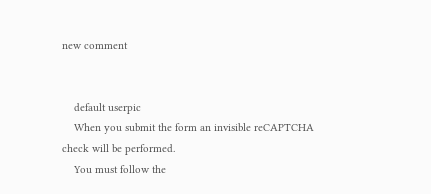new comment


    default userpic
    When you submit the form an invisible reCAPTCHA check will be performed.
    You must follow the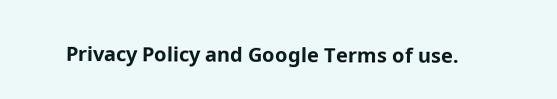Privacy Policy and Google Terms of use.